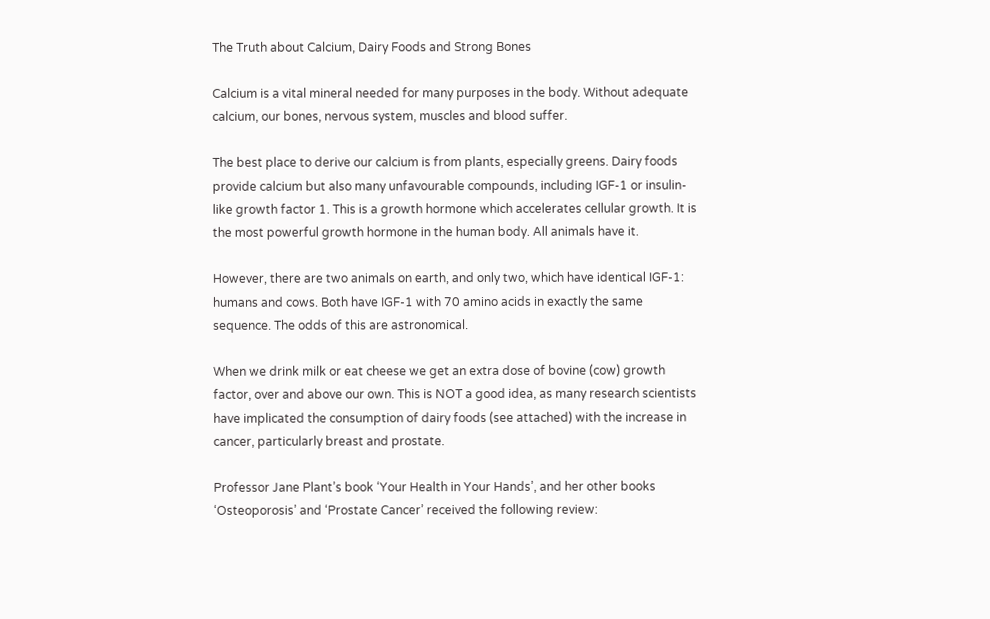The Truth about Calcium, Dairy Foods and Strong Bones

Calcium is a vital mineral needed for many purposes in the body. Without adequate calcium, our bones, nervous system, muscles and blood suffer.

The best place to derive our calcium is from plants, especially greens. Dairy foods provide calcium but also many unfavourable compounds, including IGF-1 or insulin-like growth factor 1. This is a growth hormone which accelerates cellular growth. It is the most powerful growth hormone in the human body. All animals have it.

However, there are two animals on earth, and only two, which have identical IGF-1: humans and cows. Both have IGF-1 with 70 amino acids in exactly the same sequence. The odds of this are astronomical.

When we drink milk or eat cheese we get an extra dose of bovine (cow) growth factor, over and above our own. This is NOT a good idea, as many research scientists have implicated the consumption of dairy foods (see attached) with the increase in cancer, particularly breast and prostate.

Professor Jane Plant’s book ‘Your Health in Your Hands’, and her other books ‘Osteoporosis’ and ‘Prostate Cancer’ received the following review: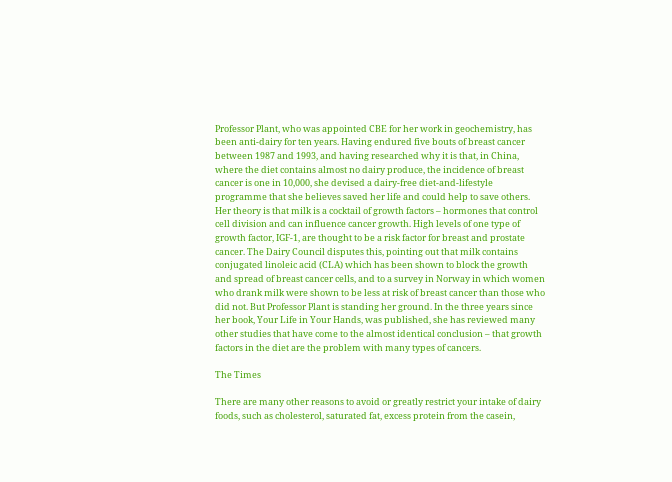Professor Plant, who was appointed CBE for her work in geochemistry, has been anti-dairy for ten years. Having endured five bouts of breast cancer between 1987 and 1993, and having researched why it is that, in China, where the diet contains almost no dairy produce, the incidence of breast cancer is one in 10,000, she devised a dairy-free diet-and-lifestyle programme that she believes saved her life and could help to save others. Her theory is that milk is a cocktail of growth factors – hormones that control cell division and can influence cancer growth. High levels of one type of growth factor, IGF-1, are thought to be a risk factor for breast and prostate cancer. The Dairy Council disputes this, pointing out that milk contains conjugated linoleic acid (CLA) which has been shown to block the growth and spread of breast cancer cells, and to a survey in Norway in which women who drank milk were shown to be less at risk of breast cancer than those who did not. But Professor Plant is standing her ground. In the three years since her book, Your Life in Your Hands, was published, she has reviewed many other studies that have come to the almost identical conclusion – that growth factors in the diet are the problem with many types of cancers.

The Times

There are many other reasons to avoid or greatly restrict your intake of dairy foods, such as cholesterol, saturated fat, excess protein from the casein,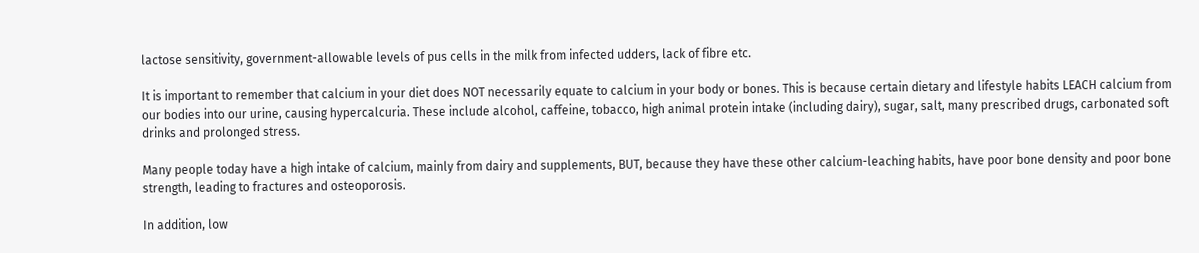lactose sensitivity, government-allowable levels of pus cells in the milk from infected udders, lack of fibre etc.

It is important to remember that calcium in your diet does NOT necessarily equate to calcium in your body or bones. This is because certain dietary and lifestyle habits LEACH calcium from our bodies into our urine, causing hypercalcuria. These include alcohol, caffeine, tobacco, high animal protein intake (including dairy), sugar, salt, many prescribed drugs, carbonated soft drinks and prolonged stress.

Many people today have a high intake of calcium, mainly from dairy and supplements, BUT, because they have these other calcium-leaching habits, have poor bone density and poor bone strength, leading to fractures and osteoporosis.

In addition, low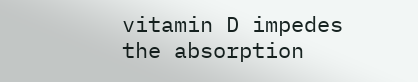vitamin D impedes the absorption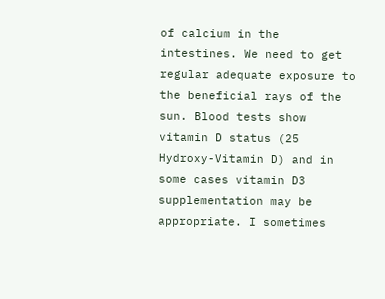of calcium in the intestines. We need to get regular adequate exposure to the beneficial rays of the sun. Blood tests show vitamin D status (25 Hydroxy-Vitamin D) and in some cases vitamin D3 supplementation may be appropriate. I sometimes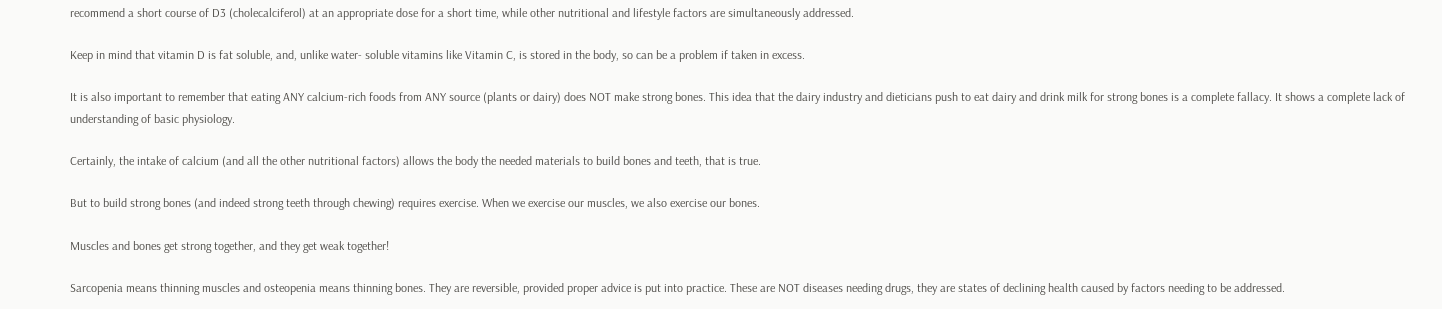recommend a short course of D3 (cholecalciferol) at an appropriate dose for a short time, while other nutritional and lifestyle factors are simultaneously addressed.

Keep in mind that vitamin D is fat soluble, and, unlike water- soluble vitamins like Vitamin C, is stored in the body, so can be a problem if taken in excess.

It is also important to remember that eating ANY calcium-rich foods from ANY source (plants or dairy) does NOT make strong bones. This idea that the dairy industry and dieticians push to eat dairy and drink milk for strong bones is a complete fallacy. It shows a complete lack of understanding of basic physiology.

Certainly, the intake of calcium (and all the other nutritional factors) allows the body the needed materials to build bones and teeth, that is true.

But to build strong bones (and indeed strong teeth through chewing) requires exercise. When we exercise our muscles, we also exercise our bones.

Muscles and bones get strong together, and they get weak together!

Sarcopenia means thinning muscles and osteopenia means thinning bones. They are reversible, provided proper advice is put into practice. These are NOT diseases needing drugs, they are states of declining health caused by factors needing to be addressed.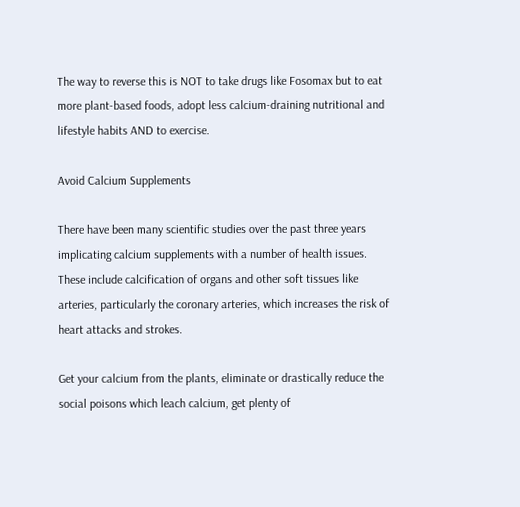The way to reverse this is NOT to take drugs like Fosomax but to eat more plant-based foods, adopt less calcium-draining nutritional and lifestyle habits AND to exercise.

Avoid Calcium Supplements

There have been many scientific studies over the past three years implicating calcium supplements with a number of health issues. These include calcification of organs and other soft tissues like arteries, particularly the coronary arteries, which increases the risk of heart attacks and strokes.

Get your calcium from the plants, eliminate or drastically reduce the social poisons which leach calcium, get plenty of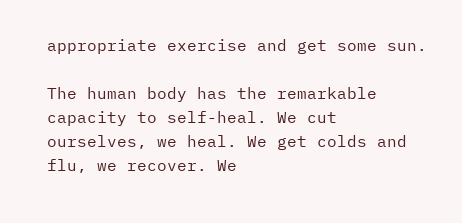appropriate exercise and get some sun.

The human body has the remarkable capacity to self-heal. We cut ourselves, we heal. We get colds and flu, we recover. We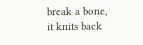break a bone, it knits back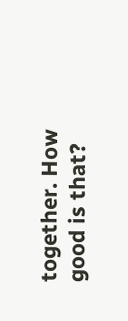together. How good is that?